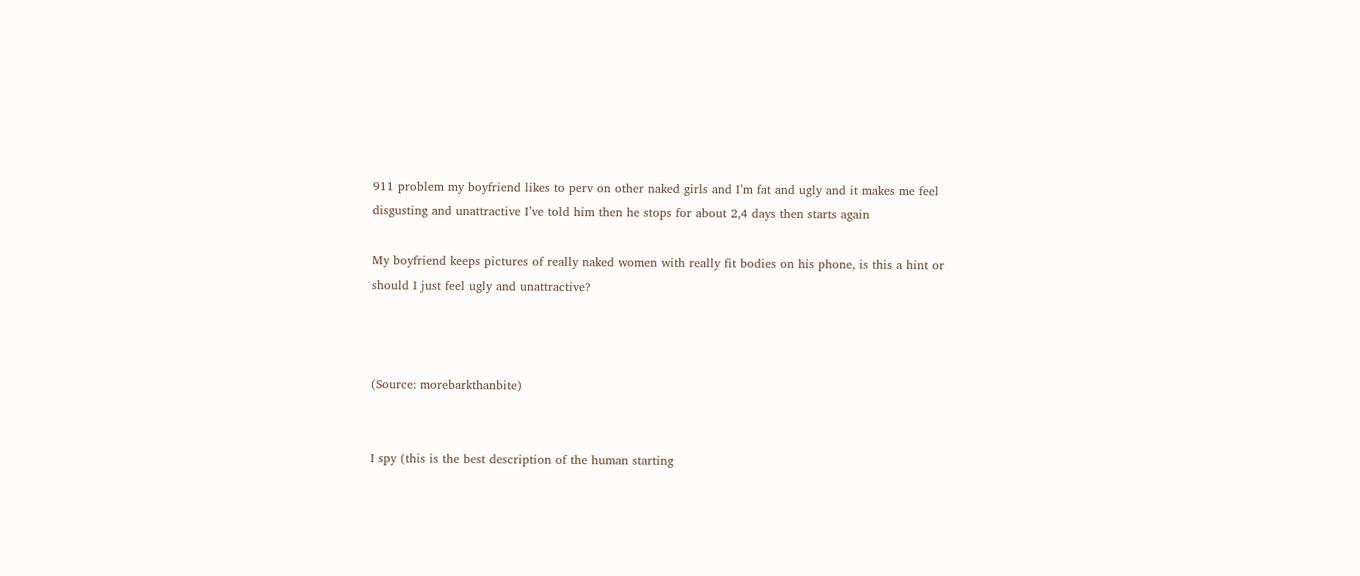911 problem my boyfriend likes to perv on other naked girls and I’m fat and ugly and it makes me feel disgusting and unattractive I’ve told him then he stops for about 2,4 days then starts again

My boyfriend keeps pictures of really naked women with really fit bodies on his phone, is this a hint or should I just feel ugly and unattractive?



(Source: morebarkthanbite)


I spy (this is the best description of the human starting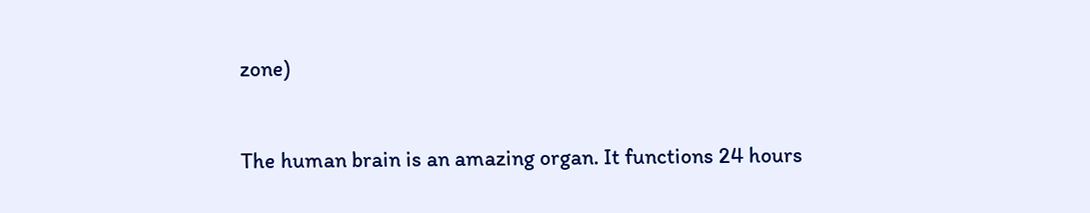zone)


The human brain is an amazing organ. It functions 24 hours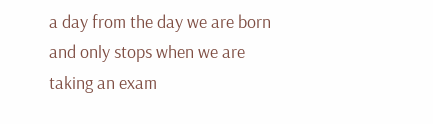a day from the day we are born and only stops when we are taking an exam